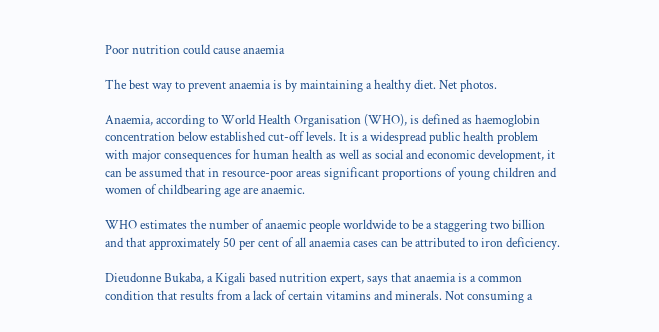Poor nutrition could cause anaemia

The best way to prevent anaemia is by maintaining a healthy diet. Net photos.

Anaemia, according to World Health Organisation (WHO), is defined as haemoglobin concentration below established cut-off levels. It is a widespread public health problem with major consequences for human health as well as social and economic development, it can be assumed that in resource-poor areas significant proportions of young children and women of childbearing age are anaemic.

WHO estimates the number of anaemic people worldwide to be a staggering two billion and that approximately 50 per cent of all anaemia cases can be attributed to iron deficiency.

Dieudonne Bukaba, a Kigali based nutrition expert, says that anaemia is a common condition that results from a lack of certain vitamins and minerals. Not consuming a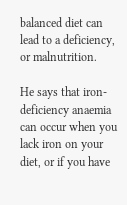balanced diet can lead to a deficiency, or malnutrition.

He says that iron-deficiency anaemia can occur when you lack iron on your diet, or if you have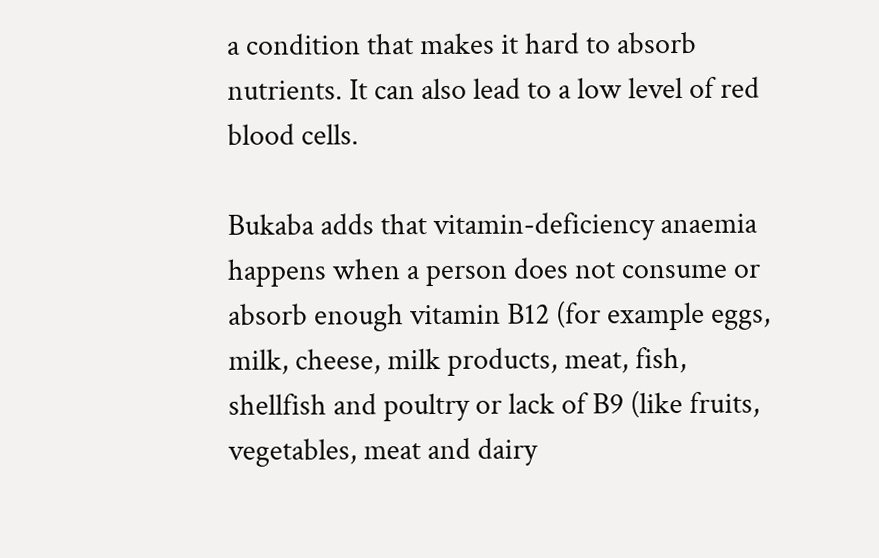a condition that makes it hard to absorb nutrients. It can also lead to a low level of red blood cells.

Bukaba adds that vitamin-deficiency anaemia happens when a person does not consume or absorb enough vitamin B12 (for example eggs, milk, cheese, milk products, meat, fish, shellfish and poultry or lack of B9 (like fruits, vegetables, meat and dairy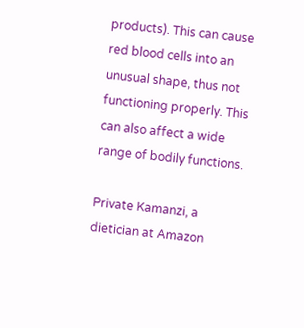products). This can cause red blood cells into an unusual shape, thus not functioning properly. This can also affect a wide range of bodily functions.

Private Kamanzi, a dietician at Amazon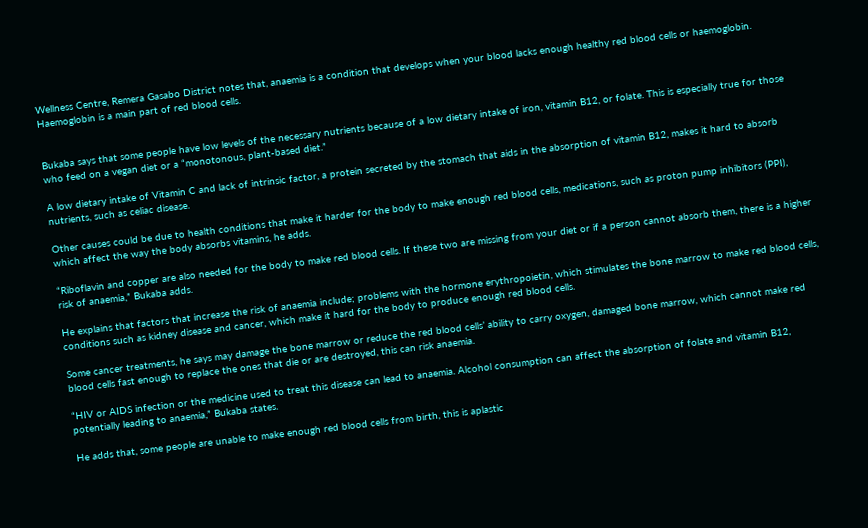Wellness Centre, Remera Gasabo District notes that, anaemia is a condition that develops when your blood lacks enough healthy red blood cells or haemoglobin. Haemoglobin is a main part of red blood cells.


Bukaba says that some people have low levels of the necessary nutrients because of a low dietary intake of iron, vitamin B12, or folate. This is especially true for those who feed on a vegan diet or a “monotonous, plant-based diet.”

A low dietary intake of Vitamin C and lack of intrinsic factor, a protein secreted by the stomach that aids in the absorption of vitamin B12, makes it hard to absorb nutrients, such as celiac disease.

Other causes could be due to health conditions that make it harder for the body to make enough red blood cells, medications, such as proton pump inhibitors (PPI), which affect the way the body absorbs vitamins, he adds.

“Riboflavin and copper are also needed for the body to make red blood cells. If these two are missing from your diet or if a person cannot absorb them, there is a higher risk of anaemia,” Bukaba adds.

He explains that factors that increase the risk of anaemia include; problems with the hormone erythropoietin, which stimulates the bone marrow to make red blood cells, conditions such as kidney disease and cancer, which make it hard for the body to produce enough red blood cells.

Some cancer treatments, he says may damage the bone marrow or reduce the red blood cells’ ability to carry oxygen, damaged bone marrow, which cannot make red blood cells fast enough to replace the ones that die or are destroyed, this can risk anaemia.

“HIV or AIDS infection or the medicine used to treat this disease can lead to anaemia. Alcohol consumption can affect the absorption of folate and vitamin B12, potentially leading to anaemia,” Bukaba states.

He adds that, some people are unable to make enough red blood cells from birth, this is aplastic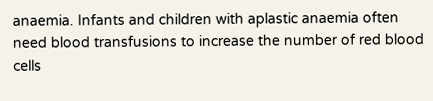anaemia. Infants and children with aplastic anaemia often need blood transfusions to increase the number of red blood cells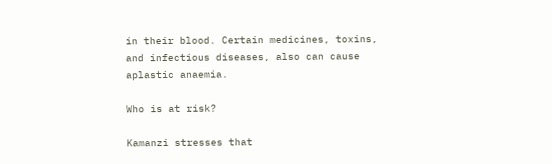in their blood. Certain medicines, toxins, and infectious diseases, also can cause aplastic anaemia.

Who is at risk?

Kamanzi stresses that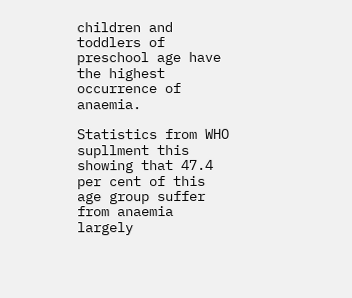children and toddlers of preschool age have the highest occurrence of anaemia.

Statistics from WHO supllment this showing that 47.4 per cent of this age group suffer from anaemia largely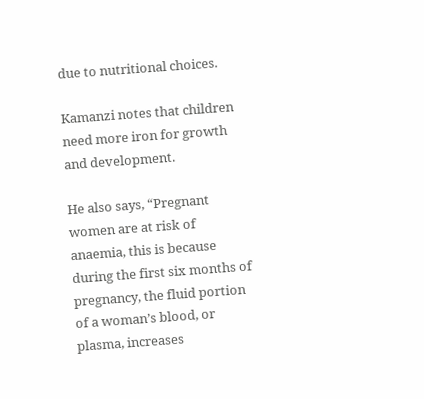due to nutritional choices.

Kamanzi notes that children need more iron for growth and development.

He also says, “Pregnant women are at risk of anaemia, this is because during the first six months of pregnancy, the fluid portion of a woman’s blood, or plasma, increases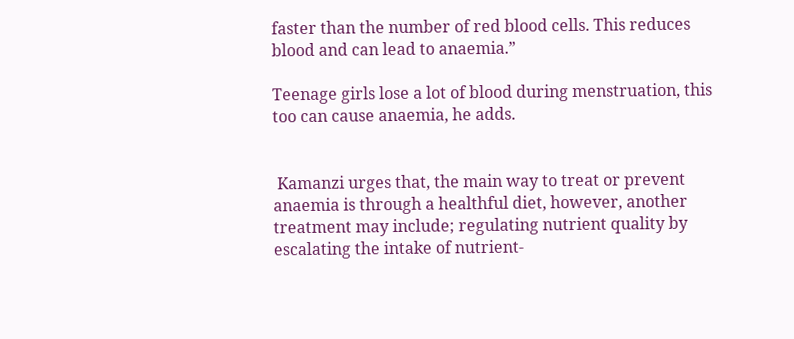faster than the number of red blood cells. This reduces blood and can lead to anaemia.”

Teenage girls lose a lot of blood during menstruation, this too can cause anaemia, he adds.


 Kamanzi urges that, the main way to treat or prevent anaemia is through a healthful diet, however, another treatment may include; regulating nutrient quality by escalating the intake of nutrient-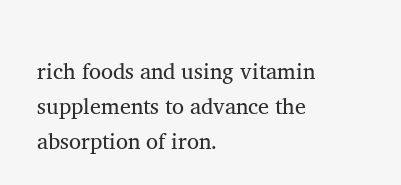rich foods and using vitamin supplements to advance the absorption of iron.